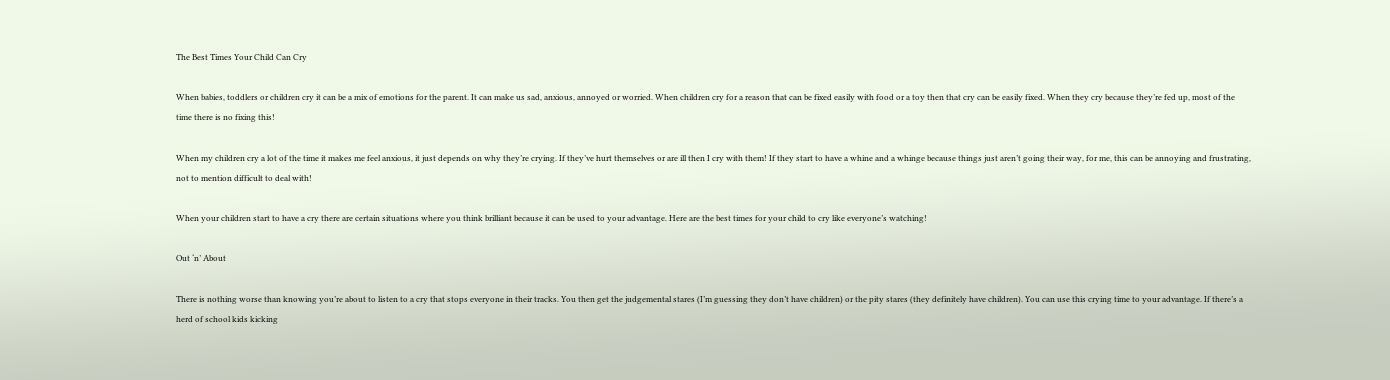The Best Times Your Child Can Cry

When babies, toddlers or children cry it can be a mix of emotions for the parent. It can make us sad, anxious, annoyed or worried. When children cry for a reason that can be fixed easily with food or a toy then that cry can be easily fixed. When they cry because they’re fed up, most of the time there is no fixing this!

When my children cry a lot of the time it makes me feel anxious, it just depends on why they’re crying. If they’ve hurt themselves or are ill then I cry with them! If they start to have a whine and a whinge because things just aren’t going their way, for me, this can be annoying and frustrating, not to mention difficult to deal with!

When your children start to have a cry there are certain situations where you think brilliant because it can be used to your advantage. Here are the best times for your child to cry like everyone’s watching!

Out ‘n’ About

There is nothing worse than knowing you’re about to listen to a cry that stops everyone in their tracks. You then get the judgemental stares (I’m guessing they don’t have children) or the pity stares (they definitely have children). You can use this crying time to your advantage. If there’s a herd of school kids kicking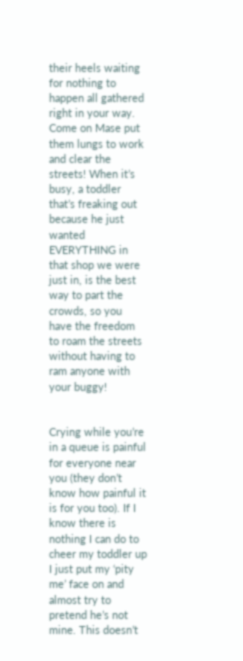their heels waiting for nothing to happen all gathered right in your way. Come on Mase put them lungs to work and clear the streets! When it’s busy, a toddler that’s freaking out because he just wanted EVERYTHING in that shop we were just in, is the best way to part the crowds, so you have the freedom to roam the streets without having to ram anyone with your buggy!


Crying while you’re in a queue is painful for everyone near you (they don’t know how painful it is for you too). If I know there is nothing I can do to cheer my toddler up I just put my ‘pity me’ face on and almost try to pretend he’s not mine. This doesn’t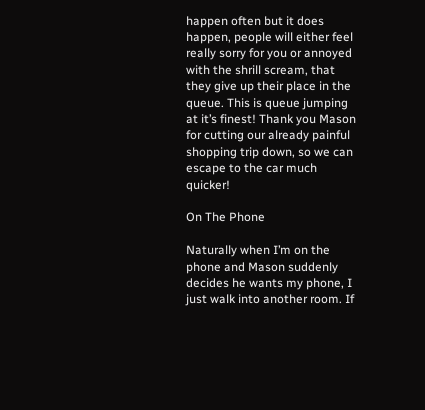happen often but it does happen, people will either feel really sorry for you or annoyed with the shrill scream, that they give up their place in the queue. This is queue jumping at it’s finest! Thank you Mason for cutting our already painful shopping trip down, so we can escape to the car much quicker!

On The Phone

Naturally when I’m on the phone and Mason suddenly decides he wants my phone, I just walk into another room. If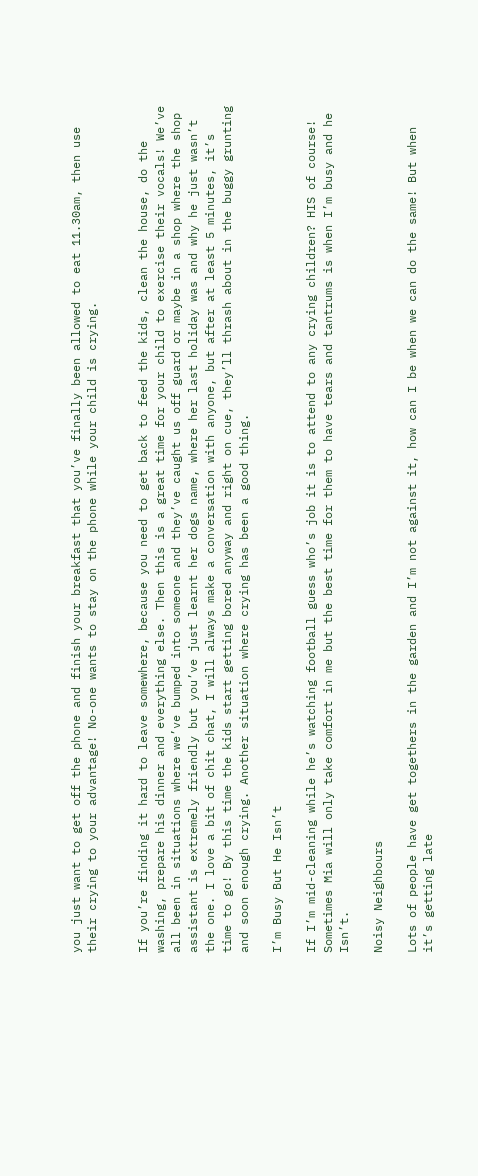you just want to get off the phone and finish your breakfast that you’ve finally been allowed to eat 11.30am, then use their crying to your advantage! No-one wants to stay on the phone while your child is crying.


If you’re finding it hard to leave somewhere, because you need to get back to feed the kids, clean the house, do the washing, prepare his dinner and everything else. Then this is a great time for your child to exercise their vocals! We’ve all been in situations where we’ve bumped into someone and they’ve caught us off guard or maybe in a shop where the shop assistant is extremely friendly but you’ve just learnt her dogs name, where her last holiday was and why he just wasn’t  the one. I love a bit of chit chat, I will always make a conversation with anyone, but after at least 5 minutes, it’s time to go! By this time the kids start getting bored anyway and right on cue, they’ll thrash about in the buggy grunting and soon enough crying. Another situation where crying has been a good thing.

I’m Busy But He Isn’t

If I’m mid-cleaning while he’s watching football guess who’s job it is to attend to any crying children? HIS of course! Sometimes Mia will only take comfort in me but the best time for them to have tears and tantrums is when I’m busy and he Isn’t.

Noisy Neighbours

Lots of people have get togethers in the garden and I’m not against it, how can I be when we can do the same! But when it’s getting late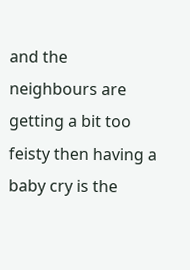and the neighbours are getting a bit too feisty then having a baby cry is the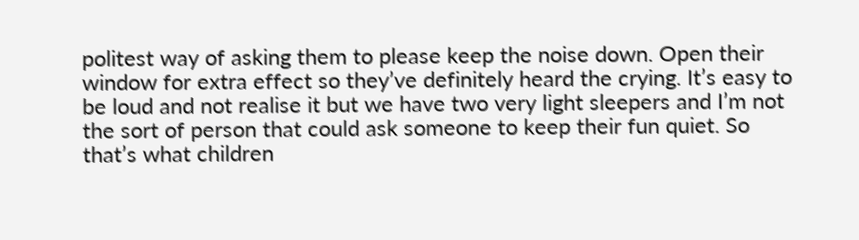politest way of asking them to please keep the noise down. Open their window for extra effect so they’ve definitely heard the crying. It’s easy to be loud and not realise it but we have two very light sleepers and I’m not the sort of person that could ask someone to keep their fun quiet. So that’s what children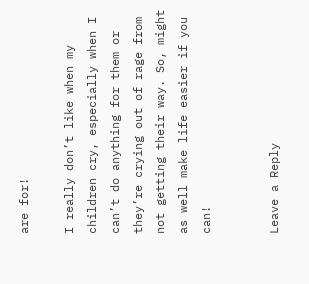are for!

I really don’t like when my children cry, especially when I can’t do anything for them or they’re crying out of rage from not getting their way. So, might as well make life easier if you can!


Leave a Reply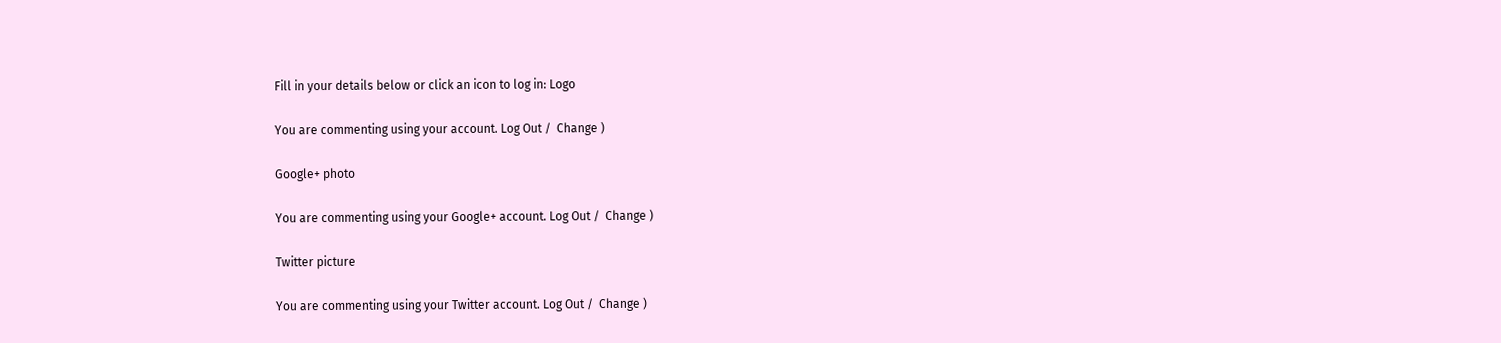Fill in your details below or click an icon to log in: Logo

You are commenting using your account. Log Out /  Change )

Google+ photo

You are commenting using your Google+ account. Log Out /  Change )

Twitter picture

You are commenting using your Twitter account. Log Out /  Change )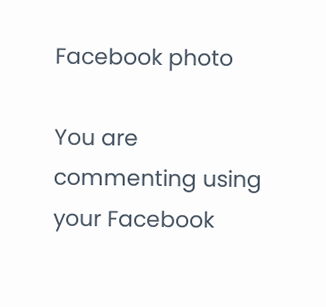Facebook photo

You are commenting using your Facebook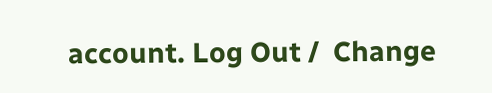account. Log Out /  Change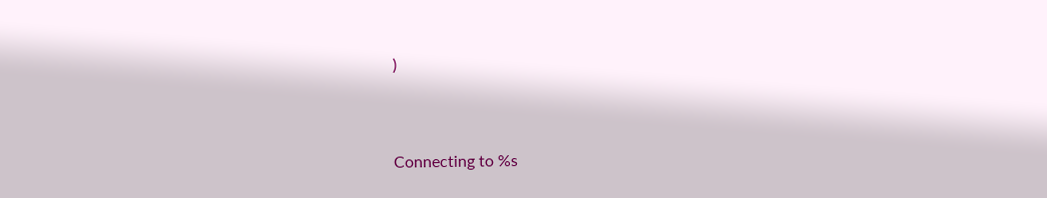)


Connecting to %s